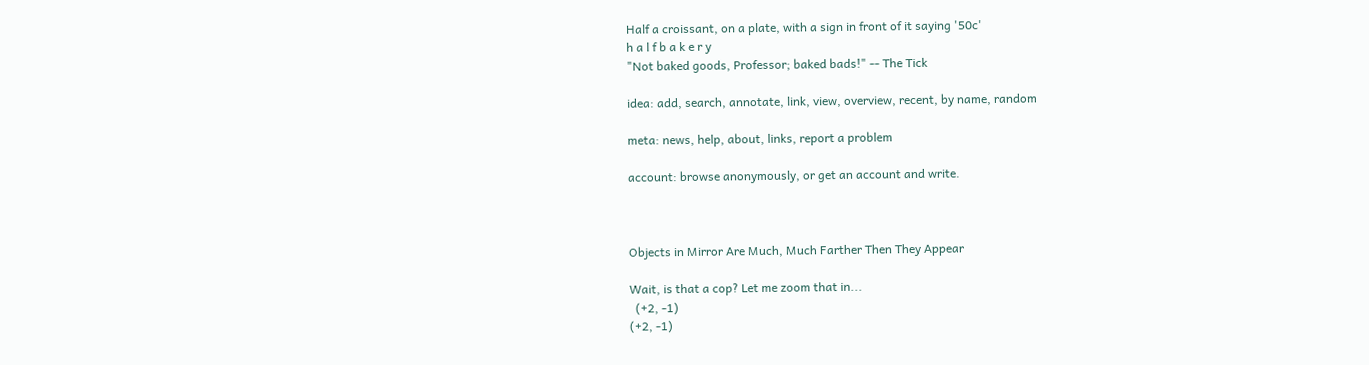Half a croissant, on a plate, with a sign in front of it saying '50c'
h a l f b a k e r y
"Not baked goods, Professor; baked bads!" -- The Tick

idea: add, search, annotate, link, view, overview, recent, by name, random

meta: news, help, about, links, report a problem

account: browse anonymously, or get an account and write.



Objects in Mirror Are Much, Much Farther Then They Appear

Wait, is that a cop? Let me zoom that in...
  (+2, -1)
(+2, -1)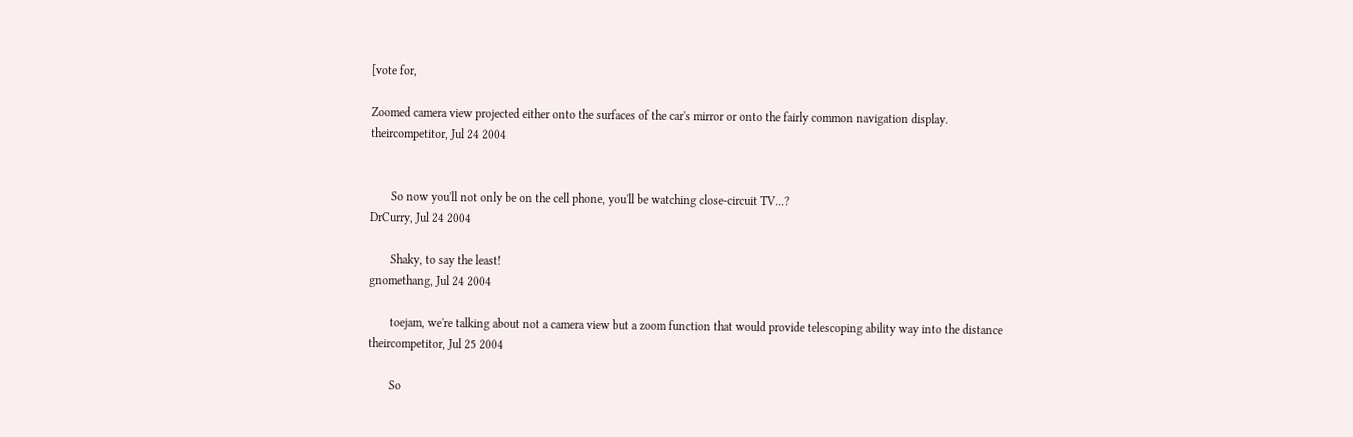[vote for,

Zoomed camera view projected either onto the surfaces of the car's mirror or onto the fairly common navigation display.
theircompetitor, Jul 24 2004


       So now you'll not only be on the cell phone, you'll be watching close-circuit TV...?
DrCurry, Jul 24 2004

       Shaky, to say the least!
gnomethang, Jul 24 2004

       toejam, we're talking about not a camera view but a zoom function that would provide telescoping ability way into the distance
theircompetitor, Jul 25 2004

       So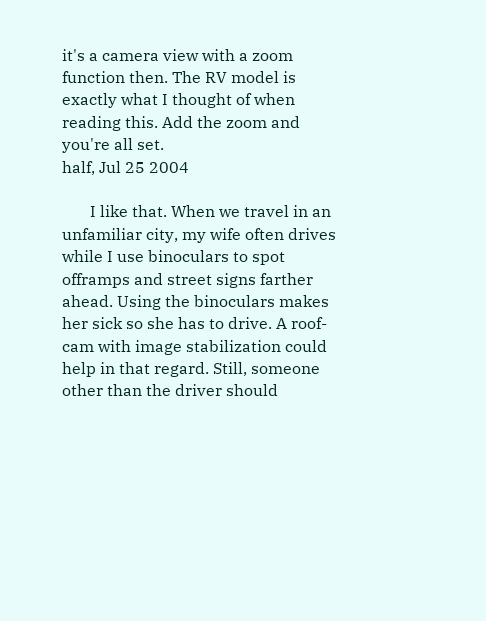it's a camera view with a zoom function then. The RV model is exactly what I thought of when reading this. Add the zoom and you're all set.
half, Jul 25 2004

       I like that. When we travel in an unfamiliar city, my wife often drives while I use binoculars to spot offramps and street signs farther ahead. Using the binoculars makes her sick so she has to drive. A roof-cam with image stabilization could help in that regard. Still, someone other than the driver should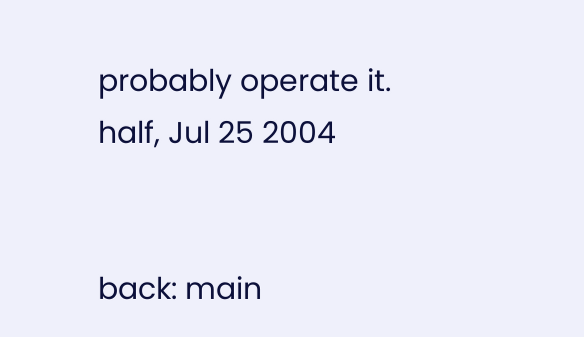probably operate it.
half, Jul 25 2004


back: main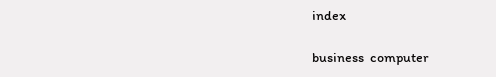index

business  computer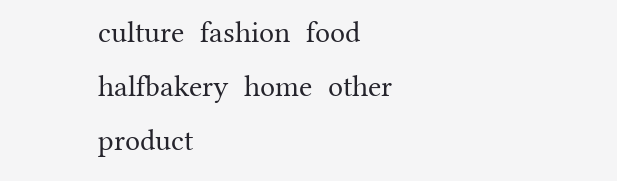culture  fashion  food  halfbakery  home  other  product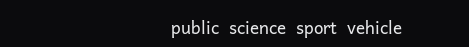public  science  sport  vehicle